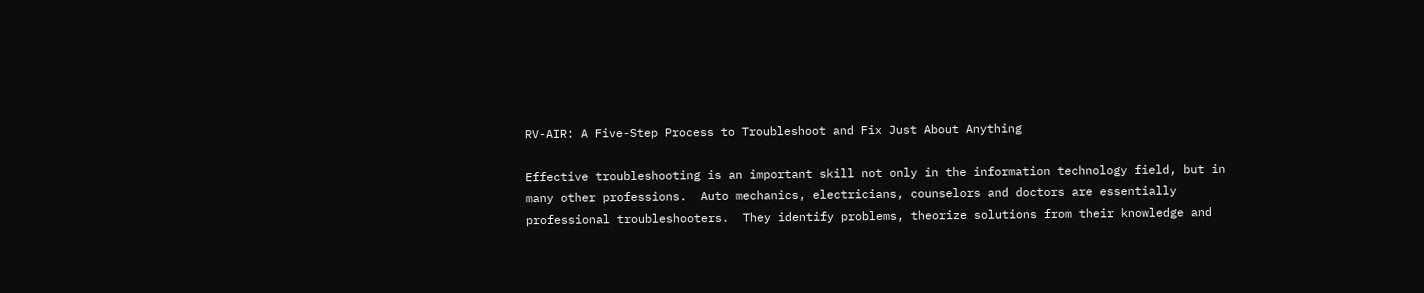RV-AIR: A Five-Step Process to Troubleshoot and Fix Just About Anything

Effective troubleshooting is an important skill not only in the information technology field, but in many other professions.  Auto mechanics, electricians, counselors and doctors are essentially professional troubleshooters.  They identify problems, theorize solutions from their knowledge and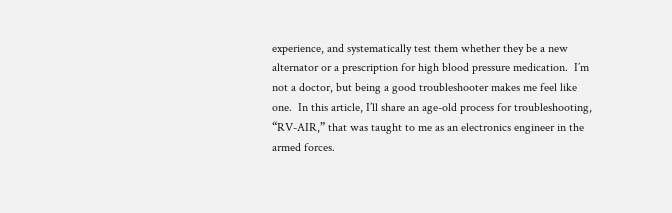experience, and systematically test them whether they be a new alternator or a prescription for high blood pressure medication.  I’m not a doctor, but being a good troubleshooter makes me feel like one.  In this article, I’ll share an age-old process for troubleshooting, “RV-AIR,” that was taught to me as an electronics engineer in the armed forces.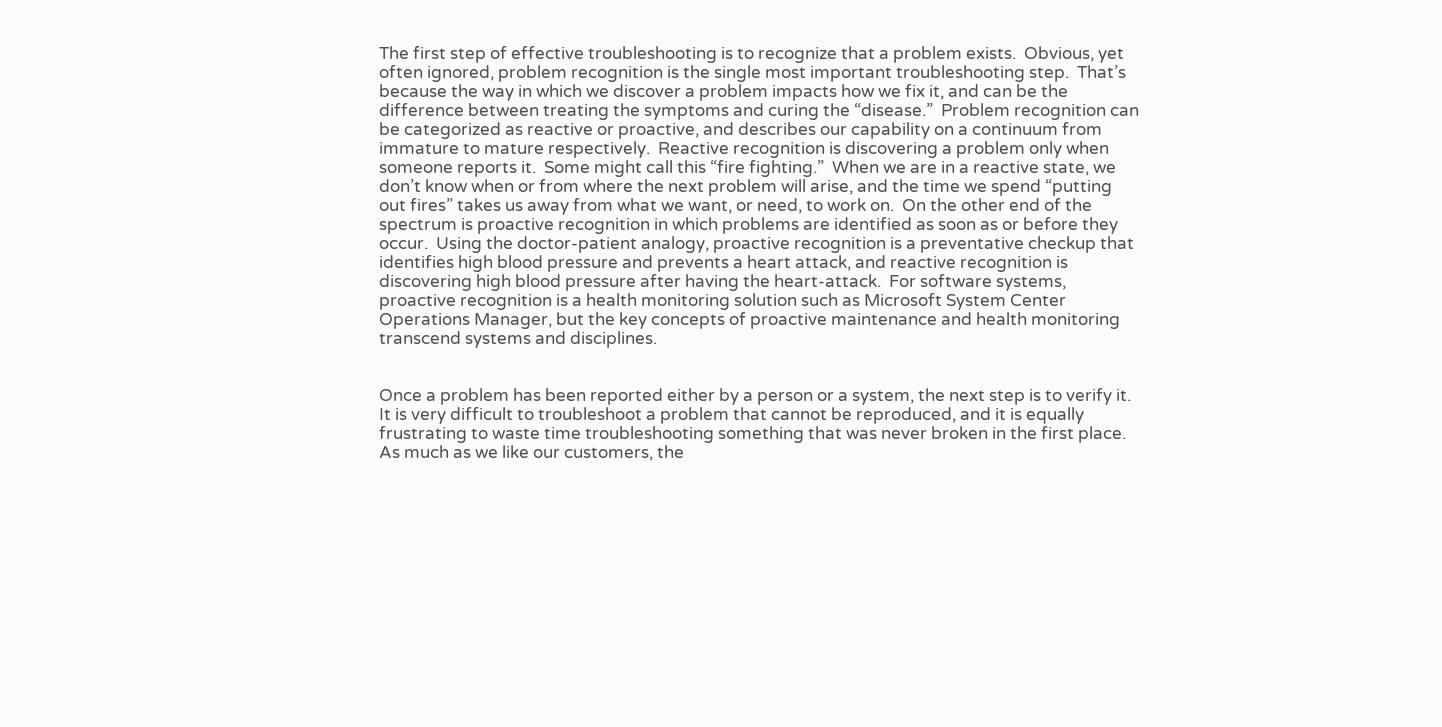The first step of effective troubleshooting is to recognize that a problem exists.  Obvious, yet often ignored, problem recognition is the single most important troubleshooting step.  That’s because the way in which we discover a problem impacts how we fix it, and can be the difference between treating the symptoms and curing the “disease.”  Problem recognition can be categorized as reactive or proactive, and describes our capability on a continuum from immature to mature respectively.  Reactive recognition is discovering a problem only when someone reports it.  Some might call this “fire fighting.”  When we are in a reactive state, we don’t know when or from where the next problem will arise, and the time we spend “putting out fires” takes us away from what we want, or need, to work on.  On the other end of the spectrum is proactive recognition in which problems are identified as soon as or before they occur.  Using the doctor-patient analogy, proactive recognition is a preventative checkup that identifies high blood pressure and prevents a heart attack, and reactive recognition is discovering high blood pressure after having the heart-attack.  For software systems, proactive recognition is a health monitoring solution such as Microsoft System Center Operations Manager, but the key concepts of proactive maintenance and health monitoring transcend systems and disciplines.


Once a problem has been reported either by a person or a system, the next step is to verify it.  It is very difficult to troubleshoot a problem that cannot be reproduced, and it is equally frustrating to waste time troubleshooting something that was never broken in the first place.  As much as we like our customers, the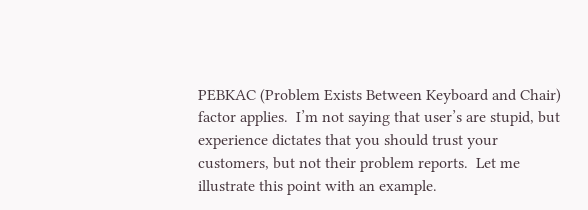PEBKAC (Problem Exists Between Keyboard and Chair) factor applies.  I’m not saying that user’s are stupid, but experience dictates that you should trust your customers, but not their problem reports.  Let me illustrate this point with an example.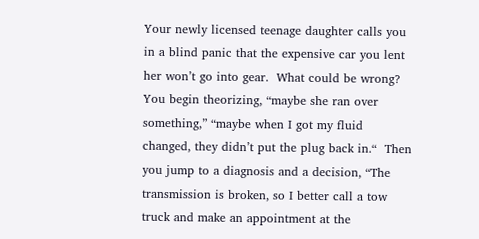Your newly licensed teenage daughter calls you in a blind panic that the expensive car you lent her won’t go into gear.  What could be wrong?  You begin theorizing, “maybe she ran over something,” “maybe when I got my fluid changed, they didn’t put the plug back in.“  Then you jump to a diagnosis and a decision, “The transmission is broken, so I better call a tow truck and make an appointment at the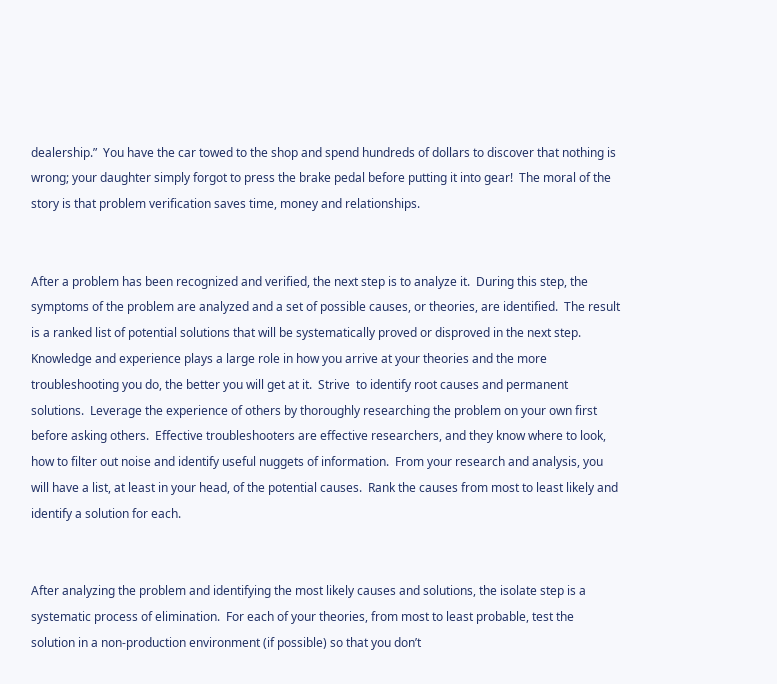dealership.”  You have the car towed to the shop and spend hundreds of dollars to discover that nothing is wrong; your daughter simply forgot to press the brake pedal before putting it into gear!  The moral of the story is that problem verification saves time, money and relationships.


After a problem has been recognized and verified, the next step is to analyze it.  During this step, the symptoms of the problem are analyzed and a set of possible causes, or theories, are identified.  The result is a ranked list of potential solutions that will be systematically proved or disproved in the next step.  Knowledge and experience plays a large role in how you arrive at your theories and the more troubleshooting you do, the better you will get at it.  Strive  to identify root causes and permanent solutions.  Leverage the experience of others by thoroughly researching the problem on your own first before asking others.  Effective troubleshooters are effective researchers, and they know where to look, how to filter out noise and identify useful nuggets of information.  From your research and analysis, you will have a list, at least in your head, of the potential causes.  Rank the causes from most to least likely and identify a solution for each.


After analyzing the problem and identifying the most likely causes and solutions, the isolate step is a systematic process of elimination.  For each of your theories, from most to least probable, test the solution in a non-production environment (if possible) so that you don’t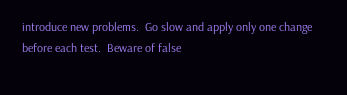introduce new problems.  Go slow and apply only one change before each test.  Beware of false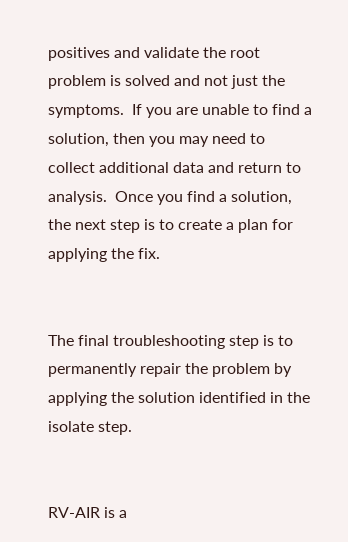positives and validate the root problem is solved and not just the symptoms.  If you are unable to find a solution, then you may need to collect additional data and return to analysis.  Once you find a solution, the next step is to create a plan for applying the fix.


The final troubleshooting step is to permanently repair the problem by applying the solution identified in the isolate step.


RV-AIR is a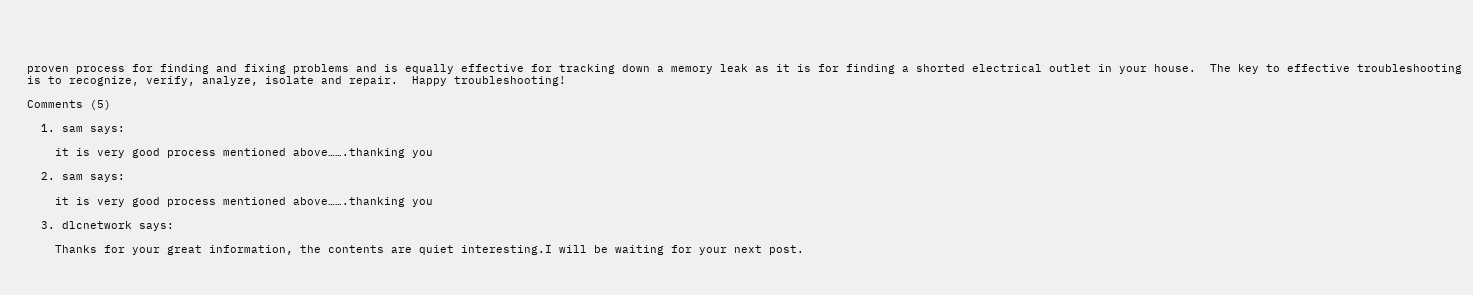proven process for finding and fixing problems and is equally effective for tracking down a memory leak as it is for finding a shorted electrical outlet in your house.  The key to effective troubleshooting is to recognize, verify, analyze, isolate and repair.  Happy troubleshooting!

Comments (5)

  1. sam says:

    it is very good process mentioned above…….thanking you

  2. sam says:

    it is very good process mentioned above…….thanking you

  3. dlcnetwork says:

    Thanks for your great information, the contents are quiet interesting.I will be waiting for your next post.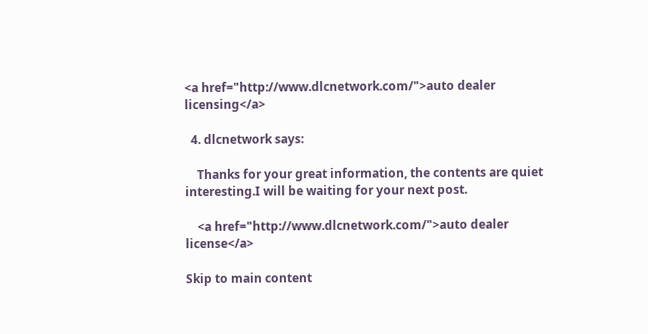<a href="http://www.dlcnetwork.com/">auto dealer licensing</a>

  4. dlcnetwork says:

    Thanks for your great information, the contents are quiet interesting.I will be waiting for your next post.

    <a href="http://www.dlcnetwork.com/">auto dealer license</a>

Skip to main content